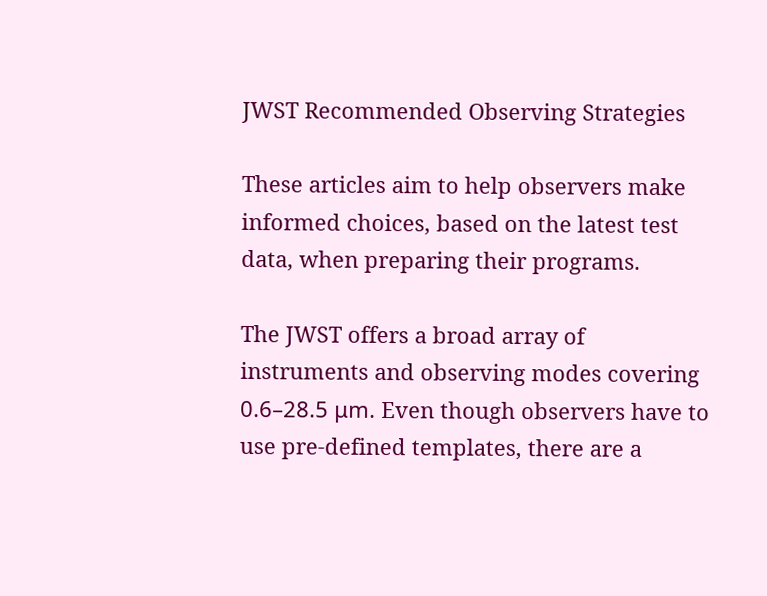JWST Recommended Observing Strategies

These articles aim to help observers make informed choices, based on the latest test data, when preparing their programs.

The JWST offers a broad array of instruments and observing modes covering 0.6–28.5 μm. Even though observers have to use pre-defined templates, there are a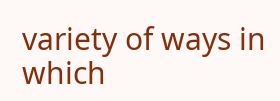variety of ways in which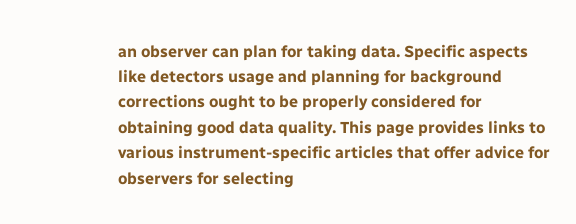an observer can plan for taking data. Specific aspects like detectors usage and planning for background corrections ought to be properly considered for obtaining good data quality. This page provides links to various instrument-specific articles that offer advice for observers for selecting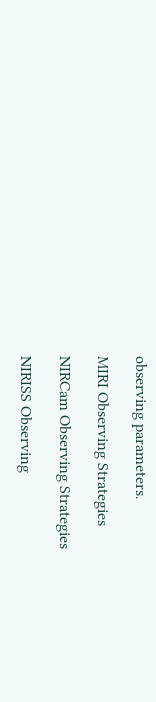observing parameters.

MIRI Observing Strategies

NIRCam Observing Strategies

NIRISS Observing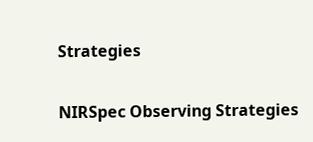Strategies

NIRSpec Observing Strategies